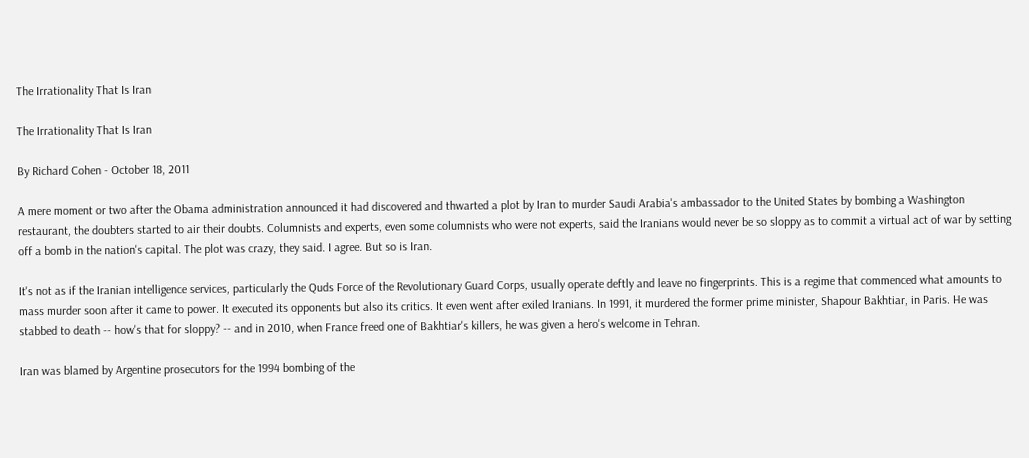The Irrationality That Is Iran

The Irrationality That Is Iran

By Richard Cohen - October 18, 2011

A mere moment or two after the Obama administration announced it had discovered and thwarted a plot by Iran to murder Saudi Arabia's ambassador to the United States by bombing a Washington restaurant, the doubters started to air their doubts. Columnists and experts, even some columnists who were not experts, said the Iranians would never be so sloppy as to commit a virtual act of war by setting off a bomb in the nation's capital. The plot was crazy, they said. I agree. But so is Iran.

It's not as if the Iranian intelligence services, particularly the Quds Force of the Revolutionary Guard Corps, usually operate deftly and leave no fingerprints. This is a regime that commenced what amounts to mass murder soon after it came to power. It executed its opponents but also its critics. It even went after exiled Iranians. In 1991, it murdered the former prime minister, Shapour Bakhtiar, in Paris. He was stabbed to death -- how's that for sloppy? -- and in 2010, when France freed one of Bakhtiar's killers, he was given a hero's welcome in Tehran.

Iran was blamed by Argentine prosecutors for the 1994 bombing of the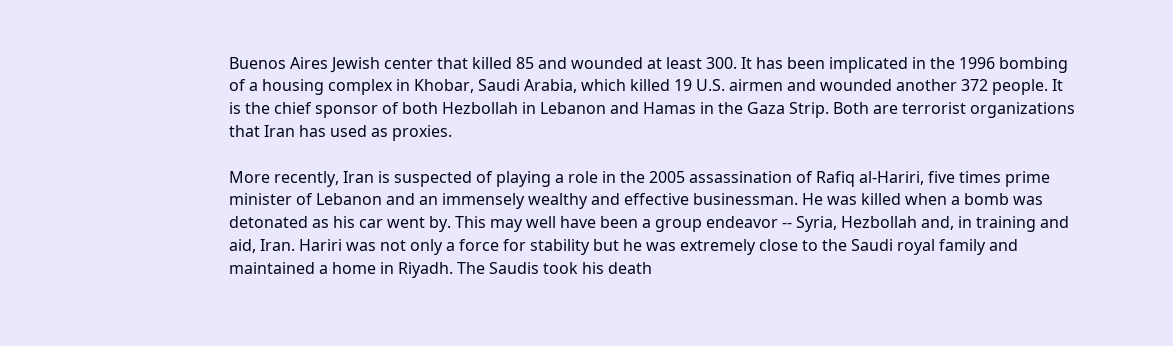Buenos Aires Jewish center that killed 85 and wounded at least 300. It has been implicated in the 1996 bombing of a housing complex in Khobar, Saudi Arabia, which killed 19 U.S. airmen and wounded another 372 people. It is the chief sponsor of both Hezbollah in Lebanon and Hamas in the Gaza Strip. Both are terrorist organizations that Iran has used as proxies.

More recently, Iran is suspected of playing a role in the 2005 assassination of Rafiq al-Hariri, five times prime minister of Lebanon and an immensely wealthy and effective businessman. He was killed when a bomb was detonated as his car went by. This may well have been a group endeavor -- Syria, Hezbollah and, in training and aid, Iran. Hariri was not only a force for stability but he was extremely close to the Saudi royal family and maintained a home in Riyadh. The Saudis took his death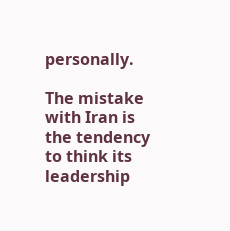personally.

The mistake with Iran is the tendency to think its leadership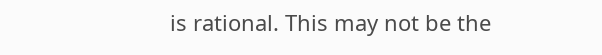is rational. This may not be the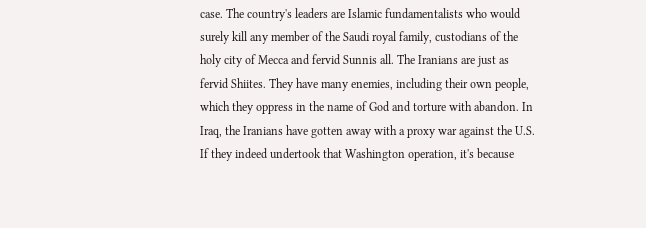case. The country's leaders are Islamic fundamentalists who would surely kill any member of the Saudi royal family, custodians of the holy city of Mecca and fervid Sunnis all. The Iranians are just as fervid Shiites. They have many enemies, including their own people, which they oppress in the name of God and torture with abandon. In Iraq, the Iranians have gotten away with a proxy war against the U.S. If they indeed undertook that Washington operation, it's because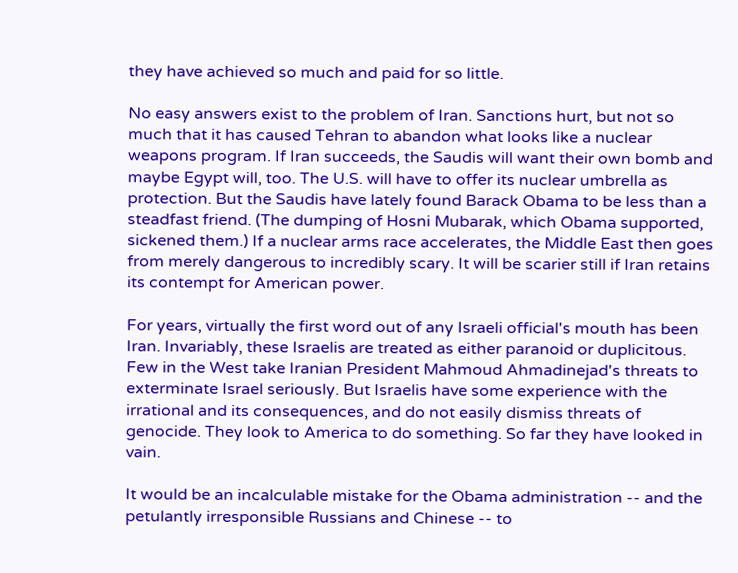they have achieved so much and paid for so little.

No easy answers exist to the problem of Iran. Sanctions hurt, but not so much that it has caused Tehran to abandon what looks like a nuclear weapons program. If Iran succeeds, the Saudis will want their own bomb and maybe Egypt will, too. The U.S. will have to offer its nuclear umbrella as protection. But the Saudis have lately found Barack Obama to be less than a steadfast friend. (The dumping of Hosni Mubarak, which Obama supported, sickened them.) If a nuclear arms race accelerates, the Middle East then goes from merely dangerous to incredibly scary. It will be scarier still if Iran retains its contempt for American power.

For years, virtually the first word out of any Israeli official's mouth has been Iran. Invariably, these Israelis are treated as either paranoid or duplicitous. Few in the West take Iranian President Mahmoud Ahmadinejad's threats to exterminate Israel seriously. But Israelis have some experience with the irrational and its consequences, and do not easily dismiss threats of genocide. They look to America to do something. So far they have looked in vain.

It would be an incalculable mistake for the Obama administration -- and the petulantly irresponsible Russians and Chinese -- to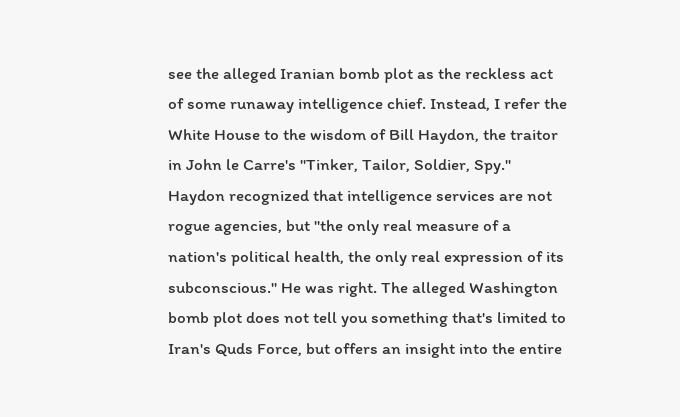see the alleged Iranian bomb plot as the reckless act of some runaway intelligence chief. Instead, I refer the White House to the wisdom of Bill Haydon, the traitor in John le Carre's "Tinker, Tailor, Soldier, Spy." Haydon recognized that intelligence services are not rogue agencies, but "the only real measure of a nation's political health, the only real expression of its subconscious." He was right. The alleged Washington bomb plot does not tell you something that's limited to Iran's Quds Force, but offers an insight into the entire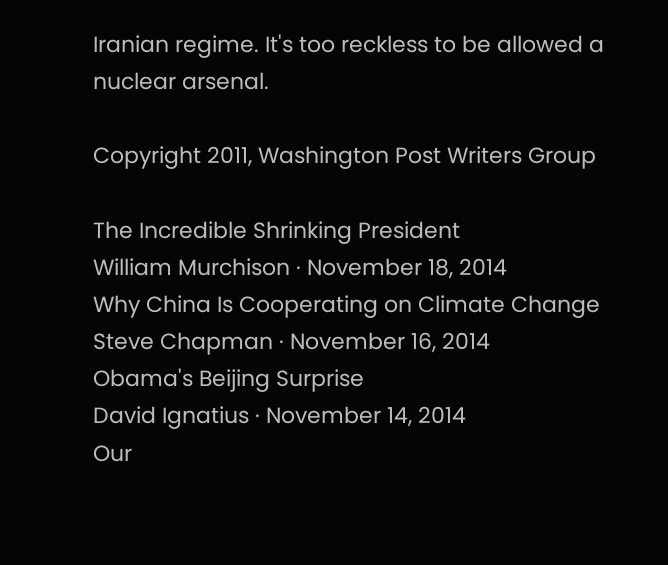Iranian regime. It's too reckless to be allowed a nuclear arsenal.

Copyright 2011, Washington Post Writers Group

The Incredible Shrinking President
William Murchison · November 18, 2014
Why China Is Cooperating on Climate Change
Steve Chapman · November 16, 2014
Obama's Beijing Surprise
David Ignatius · November 14, 2014
Our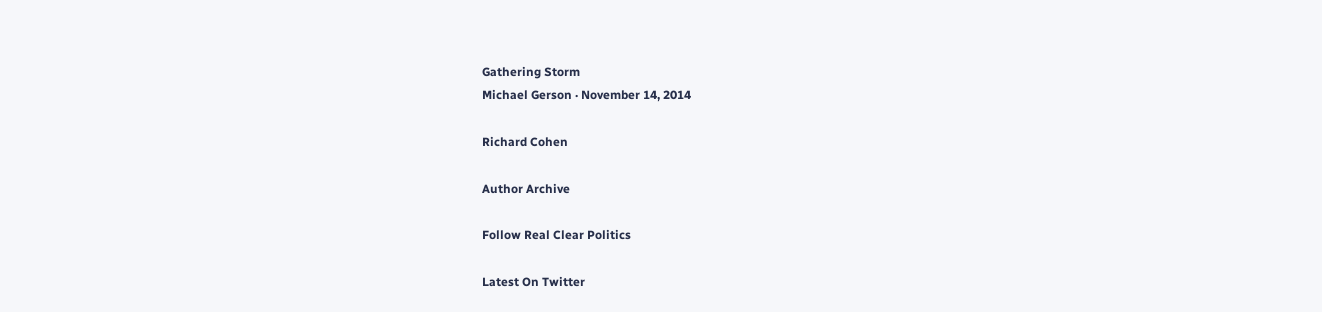Gathering Storm
Michael Gerson · November 14, 2014

Richard Cohen

Author Archive

Follow Real Clear Politics

Latest On Twitter